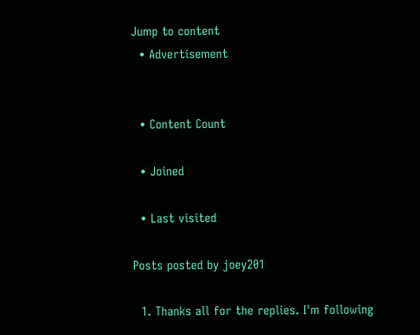Jump to content
  • Advertisement


  • Content Count

  • Joined

  • Last visited

Posts posted by joey201

  1. Thanks all for the replies. I'm following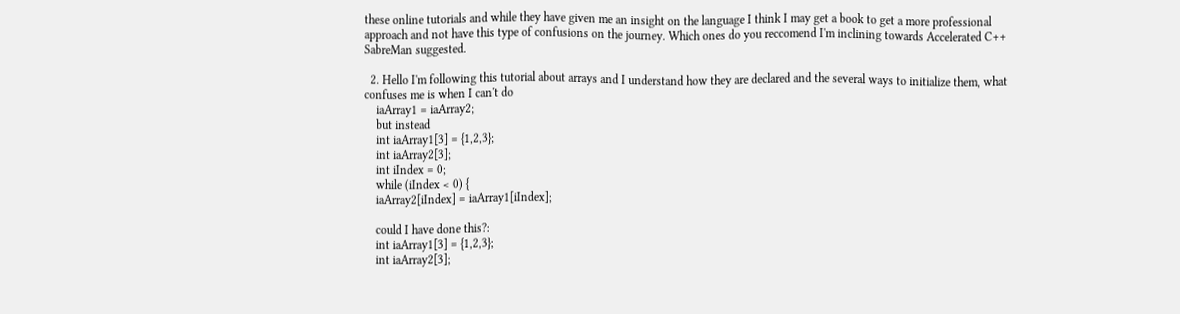these online tutorials and while they have given me an insight on the language I think I may get a book to get a more professional approach and not have this type of confusions on the journey. Which ones do you reccomend I'm inclining towards Accelerated C++ SabreMan suggested.

  2. Hello I'm following this tutorial about arrays and I understand how they are declared and the several ways to initialize them, what confuses me is when I can't do
    iaArray1 = iaArray2;
    but instead
    int iaArray1[3] = {1,2,3};
    int iaArray2[3];
    int iIndex = 0;
    while (iIndex < 0) {
    iaArray2[iIndex] = iaArray1[iIndex];

    could I have done this?:
    int iaArray1[3] = {1,2,3};
    int iaArray2[3];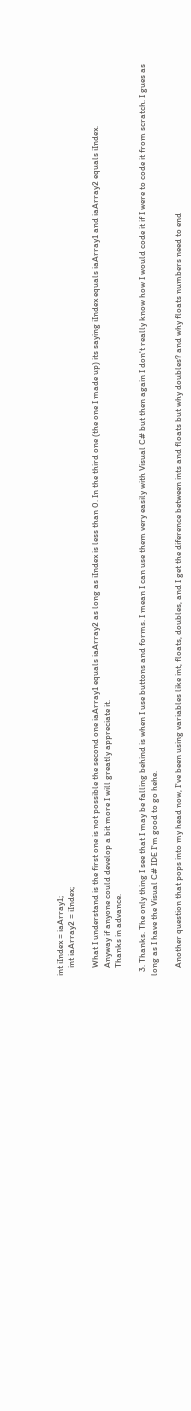int iIndex = iaArray1;
    int iaArray2 = iIndex;

    What I understand is the first one is not possible the second one iaArray1 equals iaArray2 as long as iIndex is less than 0. In the third one (the one I made up) its saying iIndex equals iaArray1 and iaArray2 equals iIndex.
    Anyway if anyone could develop a bit more I will greatly appreciate it.
    Thanks in advance.

  3. Thanks. The only thing I see that I may be falling behind is when I use buttons and forms. I mean I can use them very easily with Visual C# but then again I don't really know how I would code it if I were to code it from scratch. I gues as long as I have the Visual C# IDE I'm good to go hehe.

    Another question that pops into my head now, I've been using variables like int, floats, doubles, and I get the diference between ints and floats but why doubles? and why floats numbers need to end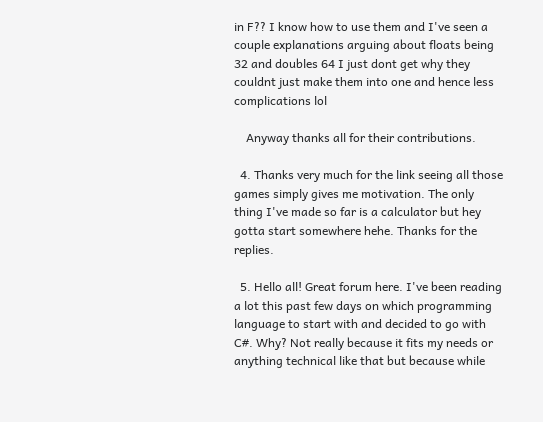in F?? I know how to use them and I've seen a couple explanations arguing about floats being 32 and doubles 64 I just dont get why they couldnt just make them into one and hence less complications lol

    Anyway thanks all for their contributions.

  4. Thanks very much for the link seeing all those games simply gives me motivation. The only thing I've made so far is a calculator but hey gotta start somewhere hehe. Thanks for the replies.

  5. Hello all! Great forum here. I've been reading a lot this past few days on which programming language to start with and decided to go with C#. Why? Not really because it fits my needs or anything technical like that but because while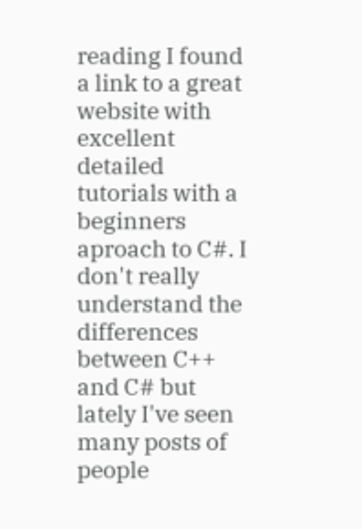reading I found a link to a great website with excellent detailed tutorials with a beginners aproach to C#. I don't really understand the differences between C++ and C# but lately I've seen many posts of people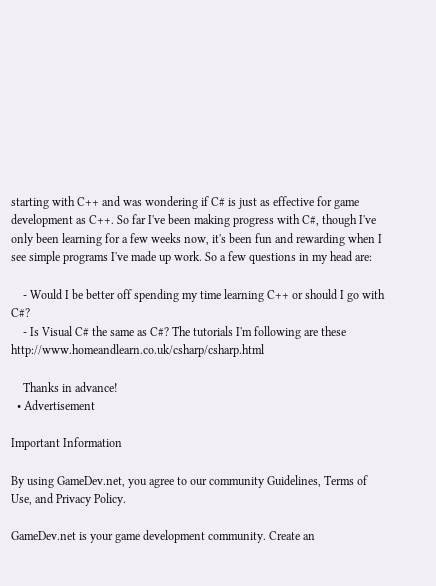starting with C++ and was wondering if C# is just as effective for game development as C++. So far I've been making progress with C#, though I've only been learning for a few weeks now, it's been fun and rewarding when I see simple programs I've made up work. So a few questions in my head are:

    - Would I be better off spending my time learning C++ or should I go with C#?
    - Is Visual C# the same as C#? The tutorials I'm following are these http://www.homeandlearn.co.uk/csharp/csharp.html

    Thanks in advance!
  • Advertisement

Important Information

By using GameDev.net, you agree to our community Guidelines, Terms of Use, and Privacy Policy.

GameDev.net is your game development community. Create an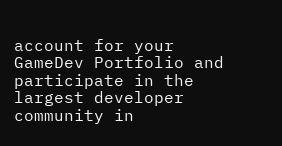account for your GameDev Portfolio and participate in the largest developer community in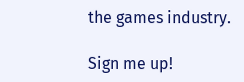the games industry.

Sign me up!